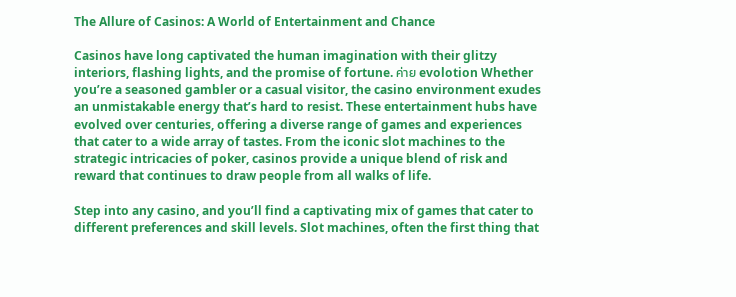The Allure of Casinos: A World of Entertainment and Chance

Casinos have long captivated the human imagination with their glitzy interiors, flashing lights, and the promise of fortune. ค่าย evolotion Whether you’re a seasoned gambler or a casual visitor, the casino environment exudes an unmistakable energy that’s hard to resist. These entertainment hubs have evolved over centuries, offering a diverse range of games and experiences that cater to a wide array of tastes. From the iconic slot machines to the strategic intricacies of poker, casinos provide a unique blend of risk and reward that continues to draw people from all walks of life.

Step into any casino, and you’ll find a captivating mix of games that cater to different preferences and skill levels. Slot machines, often the first thing that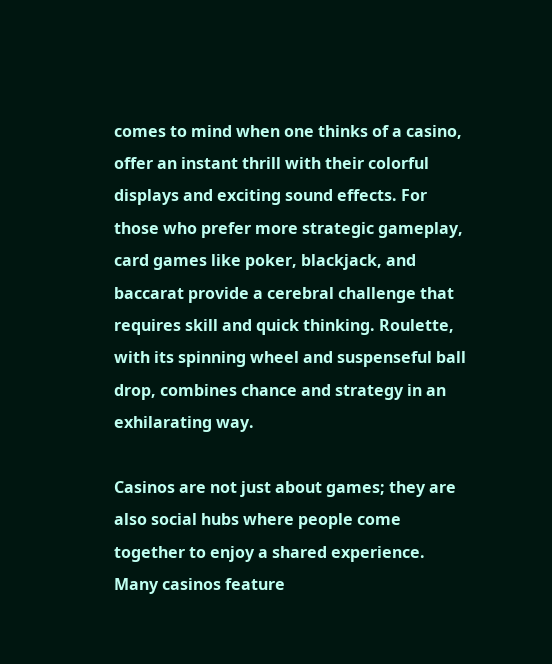comes to mind when one thinks of a casino, offer an instant thrill with their colorful displays and exciting sound effects. For those who prefer more strategic gameplay, card games like poker, blackjack, and baccarat provide a cerebral challenge that requires skill and quick thinking. Roulette, with its spinning wheel and suspenseful ball drop, combines chance and strategy in an exhilarating way.

Casinos are not just about games; they are also social hubs where people come together to enjoy a shared experience. Many casinos feature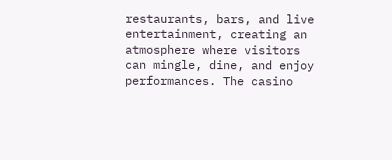restaurants, bars, and live entertainment, creating an atmosphere where visitors can mingle, dine, and enjoy performances. The casino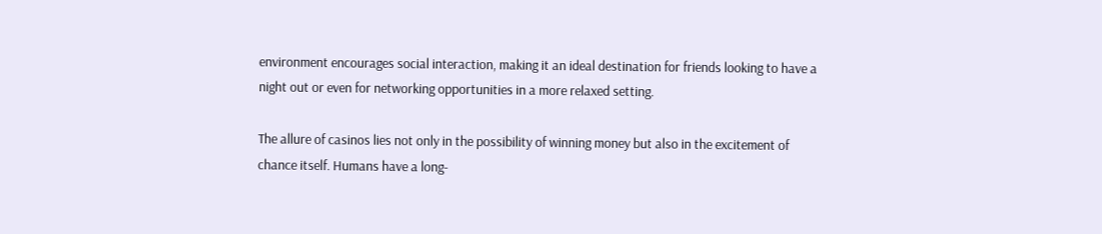environment encourages social interaction, making it an ideal destination for friends looking to have a night out or even for networking opportunities in a more relaxed setting.

The allure of casinos lies not only in the possibility of winning money but also in the excitement of chance itself. Humans have a long-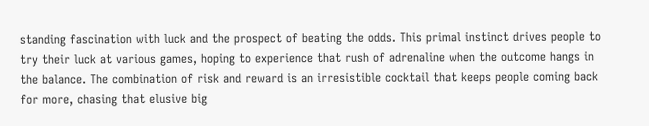standing fascination with luck and the prospect of beating the odds. This primal instinct drives people to try their luck at various games, hoping to experience that rush of adrenaline when the outcome hangs in the balance. The combination of risk and reward is an irresistible cocktail that keeps people coming back for more, chasing that elusive big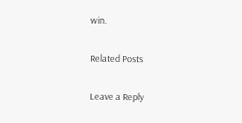win.

Related Posts

Leave a Reply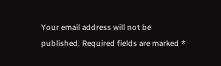Your email address will not be published. Required fields are marked *